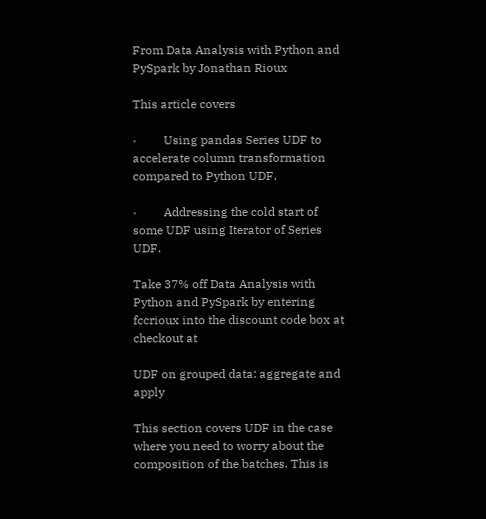From Data Analysis with Python and PySpark by Jonathan Rioux

This article covers

·         Using pandas Series UDF to accelerate column transformation compared to Python UDF.

·         Addressing the cold start of some UDF using Iterator of Series UDF.

Take 37% off Data Analysis with Python and PySpark by entering fccrioux into the discount code box at checkout at

UDF on grouped data: aggregate and apply

This section covers UDF in the case where you need to worry about the composition of the batches. This is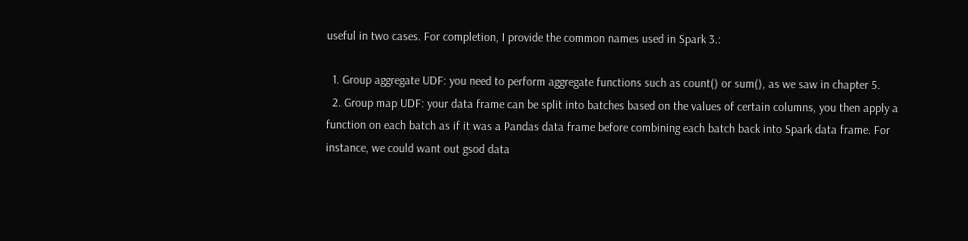useful in two cases. For completion, I provide the common names used in Spark 3.:

  1. Group aggregate UDF: you need to perform aggregate functions such as count() or sum(), as we saw in chapter 5.
  2. Group map UDF: your data frame can be split into batches based on the values of certain columns, you then apply a function on each batch as if it was a Pandas data frame before combining each batch back into Spark data frame. For instance, we could want out gsod data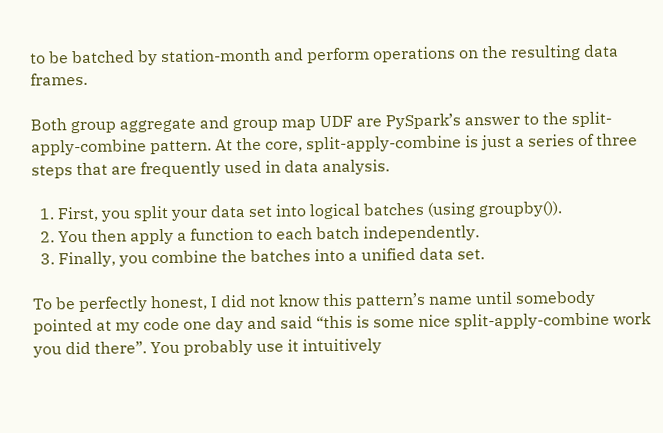to be batched by station-month and perform operations on the resulting data frames.

Both group aggregate and group map UDF are PySpark’s answer to the split-apply-combine pattern. At the core, split-apply-combine is just a series of three steps that are frequently used in data analysis.

  1. First, you split your data set into logical batches (using groupby()).
  2. You then apply a function to each batch independently.
  3. Finally, you combine the batches into a unified data set.

To be perfectly honest, I did not know this pattern’s name until somebody pointed at my code one day and said “this is some nice split-apply-combine work you did there”. You probably use it intuitively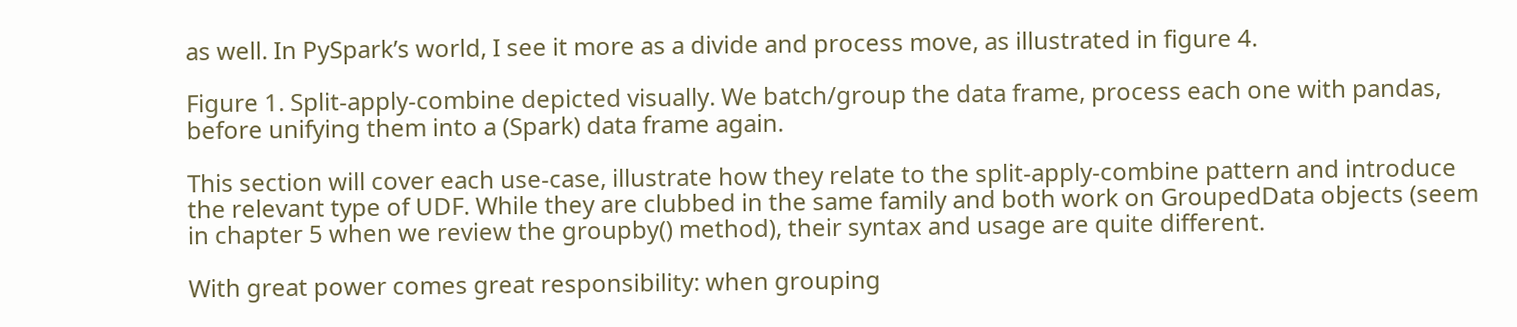as well. In PySpark’s world, I see it more as a divide and process move, as illustrated in figure 4.

Figure 1. Split-apply-combine depicted visually. We batch/group the data frame, process each one with pandas, before unifying them into a (Spark) data frame again.

This section will cover each use-case, illustrate how they relate to the split-apply-combine pattern and introduce the relevant type of UDF. While they are clubbed in the same family and both work on GroupedData objects (seem in chapter 5 when we review the groupby() method), their syntax and usage are quite different.

With great power comes great responsibility: when grouping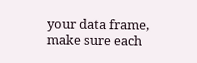your data frame, make sure each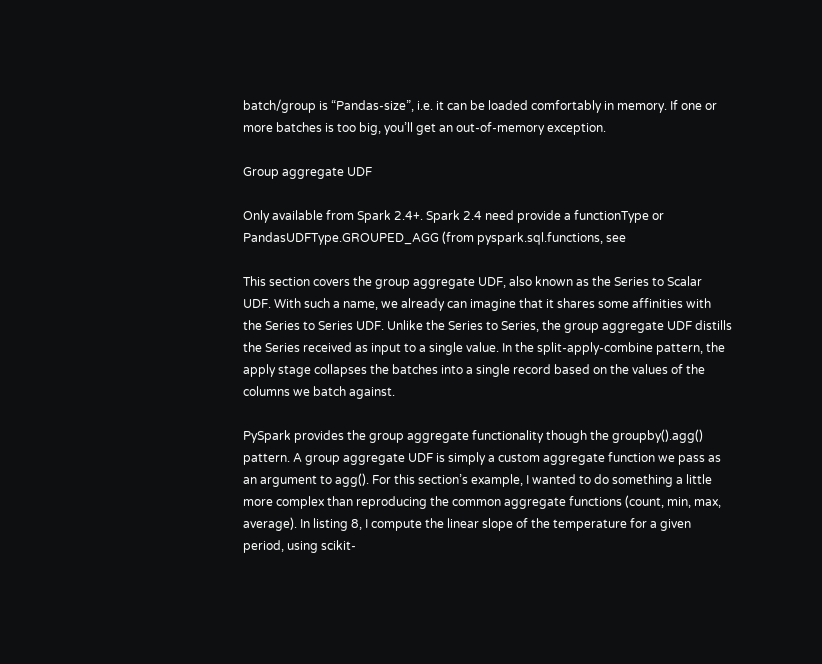batch/group is “Pandas-size”, i.e. it can be loaded comfortably in memory. If one or more batches is too big, you’ll get an out-of-memory exception.

Group aggregate UDF

Only available from Spark 2.4+. Spark 2.4 need provide a functionType or PandasUDFType.GROUPED_AGG (from pyspark.sql.functions, see

This section covers the group aggregate UDF, also known as the Series to Scalar UDF. With such a name, we already can imagine that it shares some affinities with the Series to Series UDF. Unlike the Series to Series, the group aggregate UDF distills the Series received as input to a single value. In the split-apply-combine pattern, the apply stage collapses the batches into a single record based on the values of the columns we batch against.

PySpark provides the group aggregate functionality though the groupby().agg() pattern. A group aggregate UDF is simply a custom aggregate function we pass as an argument to agg(). For this section’s example, I wanted to do something a little more complex than reproducing the common aggregate functions (count, min, max, average). In listing 8, I compute the linear slope of the temperature for a given period, using scikit-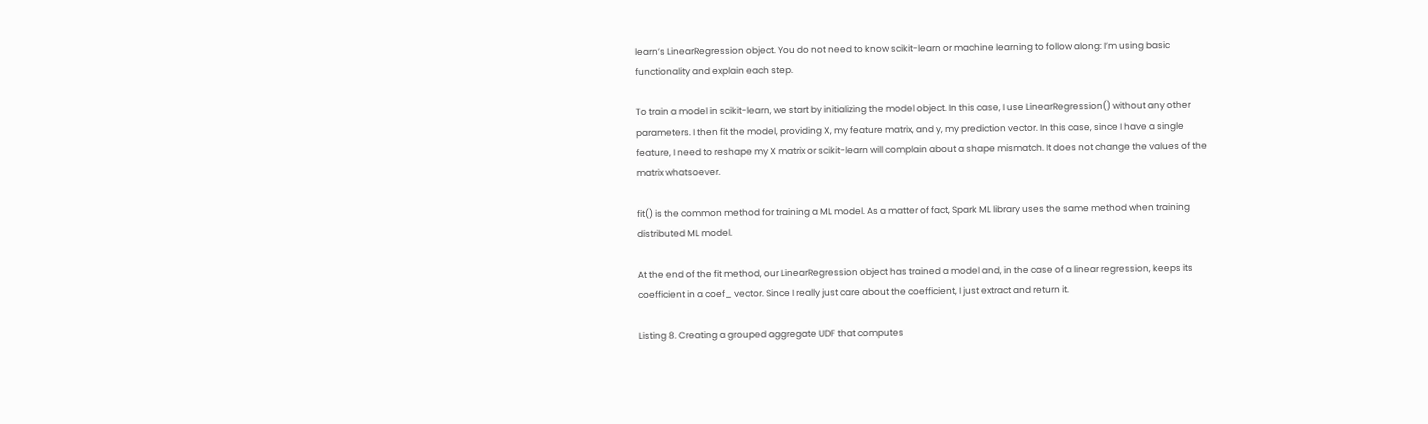learn’s LinearRegression object. You do not need to know scikit-learn or machine learning to follow along: I’m using basic functionality and explain each step.

To train a model in scikit-learn, we start by initializing the model object. In this case, I use LinearRegression() without any other parameters. I then fit the model, providing X, my feature matrix, and y, my prediction vector. In this case, since I have a single feature, I need to reshape my X matrix or scikit-learn will complain about a shape mismatch. It does not change the values of the matrix whatsoever.

fit() is the common method for training a ML model. As a matter of fact, Spark ML library uses the same method when training distributed ML model.

At the end of the fit method, our LinearRegression object has trained a model and, in the case of a linear regression, keeps its coefficient in a coef_ vector. Since I really just care about the coefficient, I just extract and return it.

Listing 8. Creating a grouped aggregate UDF that computes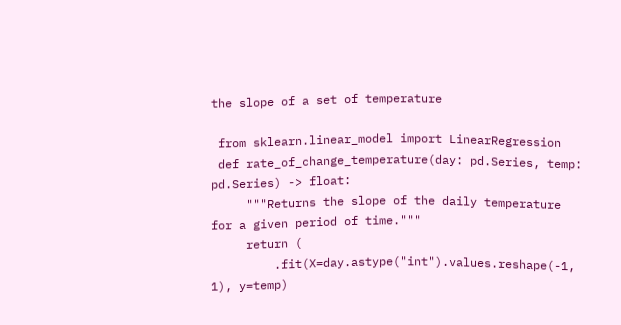the slope of a set of temperature

 from sklearn.linear_model import LinearRegression
 def rate_of_change_temperature(day: pd.Series, temp: pd.Series) -> float:
     """Returns the slope of the daily temperature for a given period of time."""
     return (
         .fit(X=day.astype("int").values.reshape(-1, 1), y=temp)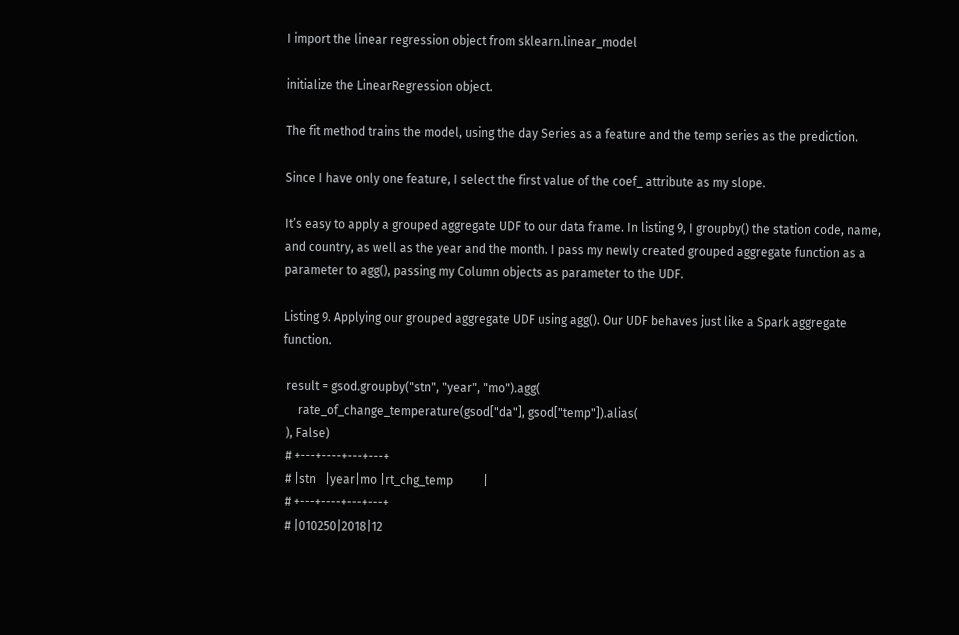I import the linear regression object from sklearn.linear_model

initialize the LinearRegression object.

The fit method trains the model, using the day Series as a feature and the temp series as the prediction.

Since I have only one feature, I select the first value of the coef_ attribute as my slope.

It’s easy to apply a grouped aggregate UDF to our data frame. In listing 9, I groupby() the station code, name, and country, as well as the year and the month. I pass my newly created grouped aggregate function as a parameter to agg(), passing my Column objects as parameter to the UDF.

Listing 9. Applying our grouped aggregate UDF using agg(). Our UDF behaves just like a Spark aggregate function.

 result = gsod.groupby("stn", "year", "mo").agg(
     rate_of_change_temperature(gsod["da"], gsod["temp"]).alias(
 ), False)
 # +---+----+---+---+
 # |stn   |year|mo |rt_chg_temp          |
 # +---+----+---+---+
 # |010250|2018|12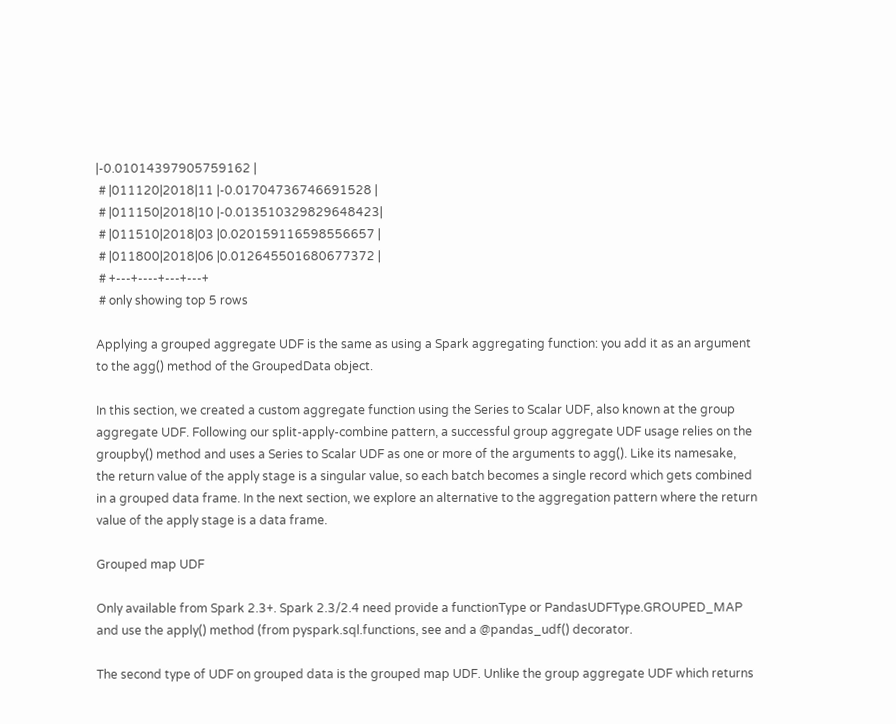|-0.01014397905759162 |
 # |011120|2018|11 |-0.01704736746691528 |
 # |011150|2018|10 |-0.013510329829648423|
 # |011510|2018|03 |0.020159116598556657 |
 # |011800|2018|06 |0.012645501680677372 |
 # +---+----+---+---+
 # only showing top 5 rows

Applying a grouped aggregate UDF is the same as using a Spark aggregating function: you add it as an argument to the agg() method of the GroupedData object.

In this section, we created a custom aggregate function using the Series to Scalar UDF, also known at the group aggregate UDF. Following our split-apply-combine pattern, a successful group aggregate UDF usage relies on the groupby() method and uses a Series to Scalar UDF as one or more of the arguments to agg(). Like its namesake, the return value of the apply stage is a singular value, so each batch becomes a single record which gets combined in a grouped data frame. In the next section, we explore an alternative to the aggregation pattern where the return value of the apply stage is a data frame.

Grouped map UDF

Only available from Spark 2.3+. Spark 2.3/2.4 need provide a functionType or PandasUDFType.GROUPED_MAP and use the apply() method (from pyspark.sql.functions, see and a @pandas_udf() decorator.

The second type of UDF on grouped data is the grouped map UDF. Unlike the group aggregate UDF which returns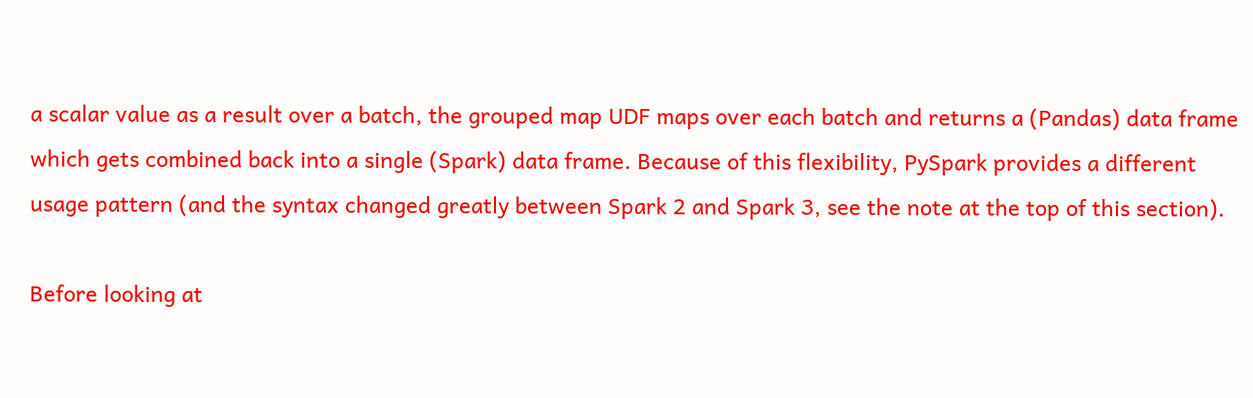a scalar value as a result over a batch, the grouped map UDF maps over each batch and returns a (Pandas) data frame which gets combined back into a single (Spark) data frame. Because of this flexibility, PySpark provides a different usage pattern (and the syntax changed greatly between Spark 2 and Spark 3, see the note at the top of this section).

Before looking at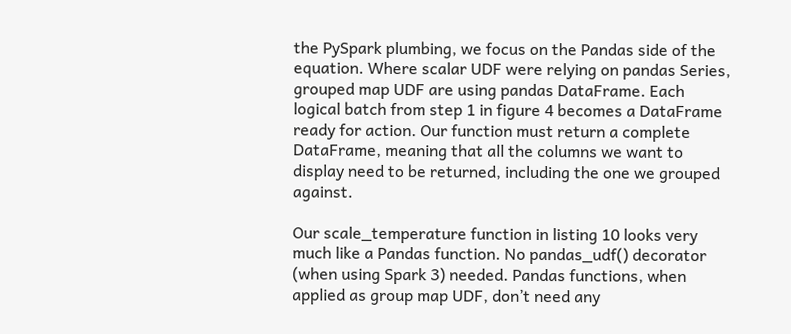the PySpark plumbing, we focus on the Pandas side of the equation. Where scalar UDF were relying on pandas Series, grouped map UDF are using pandas DataFrame. Each logical batch from step 1 in figure 4 becomes a DataFrame ready for action. Our function must return a complete DataFrame, meaning that all the columns we want to display need to be returned, including the one we grouped against.

Our scale_temperature function in listing 10 looks very much like a Pandas function. No pandas_udf() decorator (when using Spark 3) needed. Pandas functions, when applied as group map UDF, don’t need any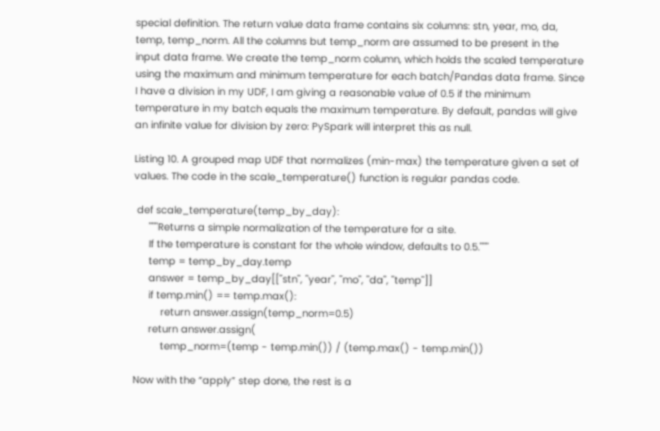special definition. The return value data frame contains six columns: stn, year, mo, da, temp, temp_norm. All the columns but temp_norm are assumed to be present in the input data frame. We create the temp_norm column, which holds the scaled temperature using the maximum and minimum temperature for each batch/Pandas data frame. Since I have a division in my UDF, I am giving a reasonable value of 0.5 if the minimum temperature in my batch equals the maximum temperature. By default, pandas will give an infinite value for division by zero: PySpark will interpret this as null.

Listing 10. A grouped map UDF that normalizes (min-max) the temperature given a set of values. The code in the scale_temperature() function is regular pandas code.

 def scale_temperature(temp_by_day):
     """Returns a simple normalization of the temperature for a site.
     If the temperature is constant for the whole window, defaults to 0.5."""
     temp = temp_by_day.temp
     answer = temp_by_day[["stn", "year", "mo", "da", "temp"]]
     if temp.min() == temp.max():
         return answer.assign(temp_norm=0.5)
     return answer.assign(
         temp_norm=(temp - temp.min()) / (temp.max() - temp.min())

Now with the “apply” step done, the rest is a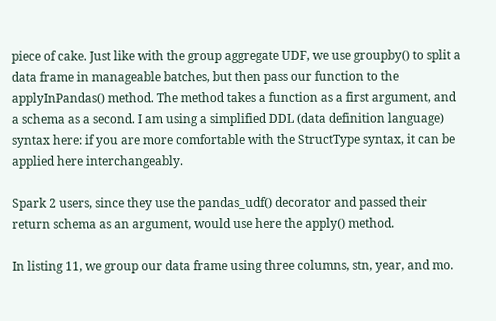piece of cake. Just like with the group aggregate UDF, we use groupby() to split a data frame in manageable batches, but then pass our function to the applyInPandas() method. The method takes a function as a first argument, and a schema as a second. I am using a simplified DDL (data definition language) syntax here: if you are more comfortable with the StructType syntax, it can be applied here interchangeably.

Spark 2 users, since they use the pandas_udf() decorator and passed their return schema as an argument, would use here the apply() method.

In listing 11, we group our data frame using three columns, stn, year, and mo.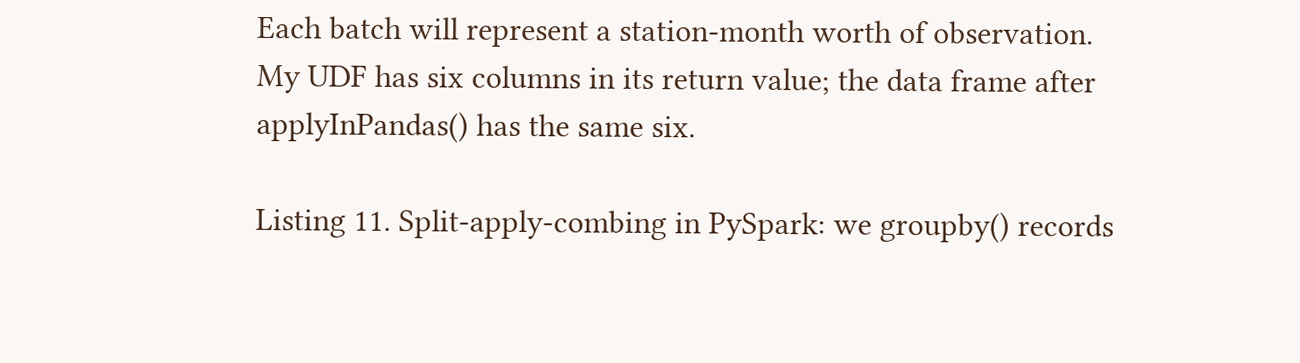Each batch will represent a station-month worth of observation. My UDF has six columns in its return value; the data frame after applyInPandas() has the same six.

Listing 11. Split-apply-combing in PySpark: we groupby() records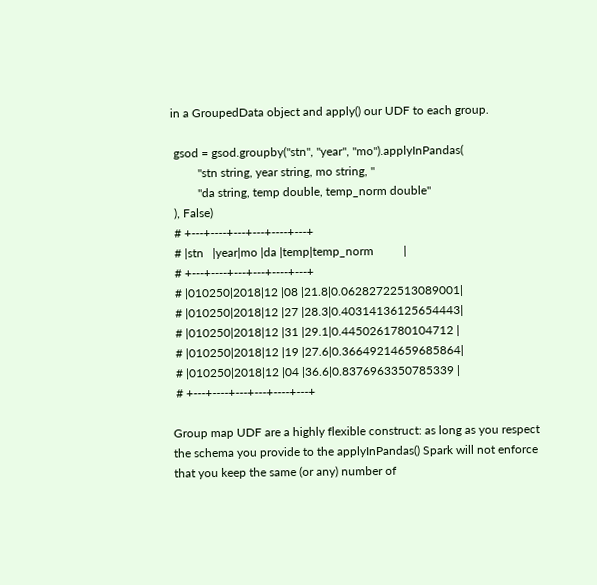in a GroupedData object and apply() our UDF to each group.

 gsod = gsod.groupby("stn", "year", "mo").applyInPandas(
         "stn string, year string, mo string, "
         "da string, temp double, temp_norm double"
 ), False)
 # +---+----+---+---+----+---+
 # |stn   |year|mo |da |temp|temp_norm          |
 # +---+----+---+---+----+---+
 # |010250|2018|12 |08 |21.8|0.06282722513089001|
 # |010250|2018|12 |27 |28.3|0.40314136125654443|
 # |010250|2018|12 |31 |29.1|0.4450261780104712 |
 # |010250|2018|12 |19 |27.6|0.36649214659685864|
 # |010250|2018|12 |04 |36.6|0.8376963350785339 |
 # +---+----+---+---+----+---+

Group map UDF are a highly flexible construct: as long as you respect the schema you provide to the applyInPandas() Spark will not enforce that you keep the same (or any) number of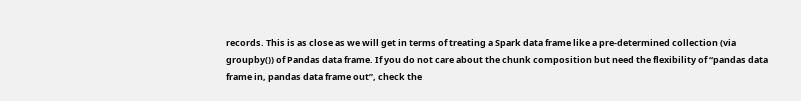records. This is as close as we will get in terms of treating a Spark data frame like a pre-determined collection (via groupby()) of Pandas data frame. If you do not care about the chunk composition but need the flexibility of “pandas data frame in, pandas data frame out”, check the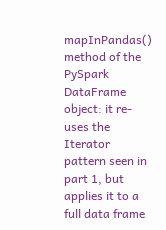mapInPandas() method of the PySpark DataFrame object: it re-uses the Iterator pattern seen in part 1, but applies it to a full data frame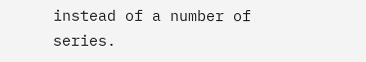instead of a number of series.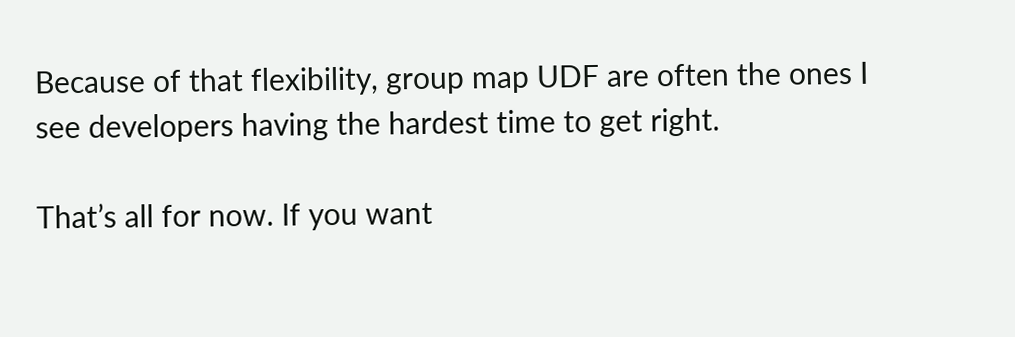Because of that flexibility, group map UDF are often the ones I see developers having the hardest time to get right.

That’s all for now. If you want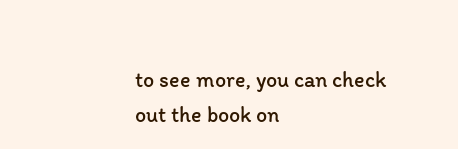to see more, you can check out the book on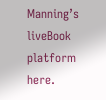Manning’s liveBook platform here.